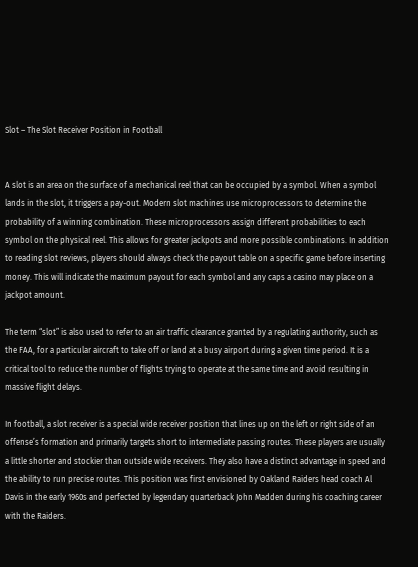Slot – The Slot Receiver Position in Football


A slot is an area on the surface of a mechanical reel that can be occupied by a symbol. When a symbol lands in the slot, it triggers a pay-out. Modern slot machines use microprocessors to determine the probability of a winning combination. These microprocessors assign different probabilities to each symbol on the physical reel. This allows for greater jackpots and more possible combinations. In addition to reading slot reviews, players should always check the payout table on a specific game before inserting money. This will indicate the maximum payout for each symbol and any caps a casino may place on a jackpot amount.

The term “slot” is also used to refer to an air traffic clearance granted by a regulating authority, such as the FAA, for a particular aircraft to take off or land at a busy airport during a given time period. It is a critical tool to reduce the number of flights trying to operate at the same time and avoid resulting in massive flight delays.

In football, a slot receiver is a special wide receiver position that lines up on the left or right side of an offense’s formation and primarily targets short to intermediate passing routes. These players are usually a little shorter and stockier than outside wide receivers. They also have a distinct advantage in speed and the ability to run precise routes. This position was first envisioned by Oakland Raiders head coach Al Davis in the early 1960s and perfected by legendary quarterback John Madden during his coaching career with the Raiders.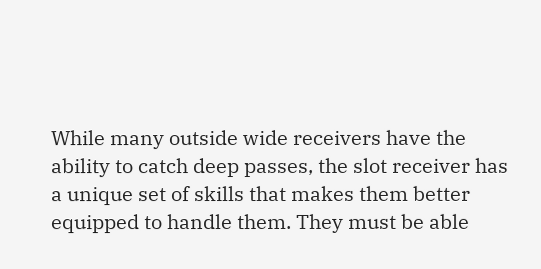While many outside wide receivers have the ability to catch deep passes, the slot receiver has a unique set of skills that makes them better equipped to handle them. They must be able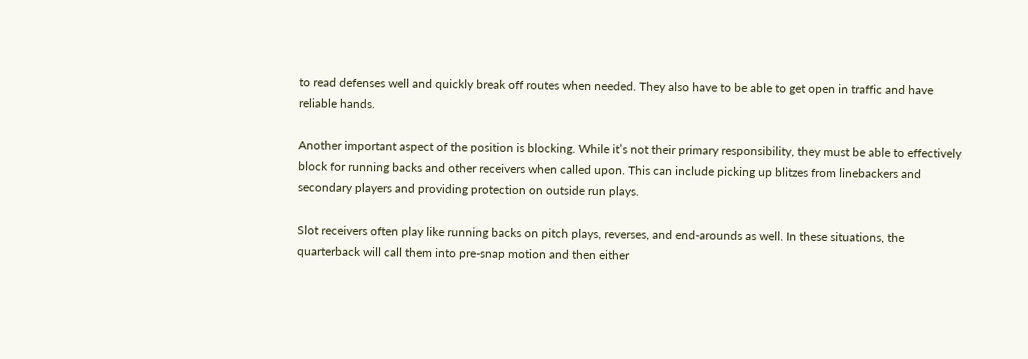to read defenses well and quickly break off routes when needed. They also have to be able to get open in traffic and have reliable hands.

Another important aspect of the position is blocking. While it’s not their primary responsibility, they must be able to effectively block for running backs and other receivers when called upon. This can include picking up blitzes from linebackers and secondary players and providing protection on outside run plays.

Slot receivers often play like running backs on pitch plays, reverses, and end-arounds as well. In these situations, the quarterback will call them into pre-snap motion and then either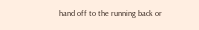hand off to the running back or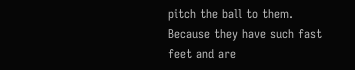pitch the ball to them. Because they have such fast feet and are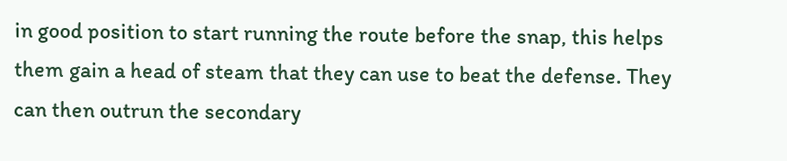in good position to start running the route before the snap, this helps them gain a head of steam that they can use to beat the defense. They can then outrun the secondary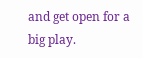and get open for a big play.